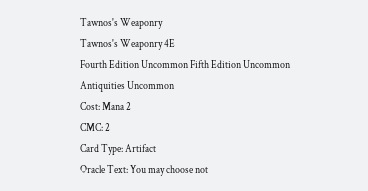Tawnos's Weaponry
Tawnos's Weaponry 4E
Fourth Edition Uncommon Fifth Edition Uncommon Antiquities Uncommon
Cost: Mana 2
CMC: 2
Card Type: Artifact
Oracle Text: You may choose not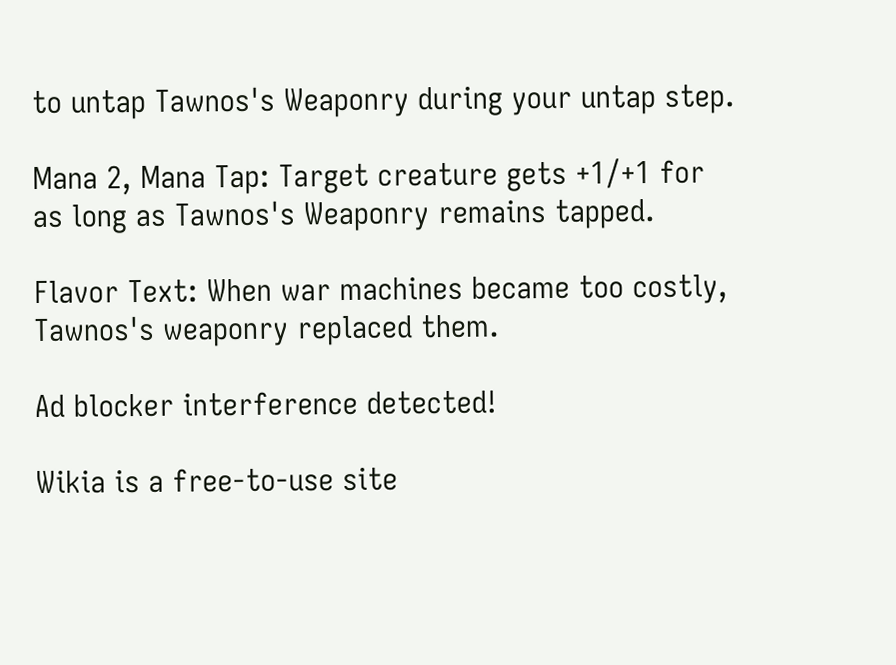to untap Tawnos's Weaponry during your untap step.

Mana 2, Mana Tap: Target creature gets +1/+1 for as long as Tawnos's Weaponry remains tapped.

Flavor Text: When war machines became too costly, Tawnos's weaponry replaced them.

Ad blocker interference detected!

Wikia is a free-to-use site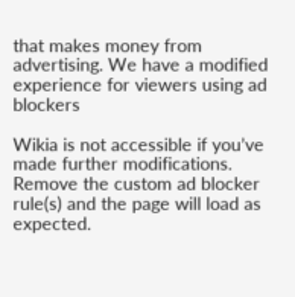that makes money from advertising. We have a modified experience for viewers using ad blockers

Wikia is not accessible if you’ve made further modifications. Remove the custom ad blocker rule(s) and the page will load as expected.